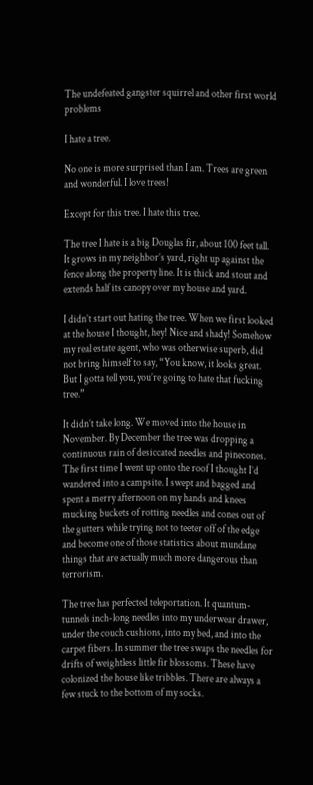The undefeated gangster squirrel and other first world problems

I hate a tree.

No one is more surprised than I am. Trees are green and wonderful. I love trees!

Except for this tree. I hate this tree.

The tree I hate is a big Douglas fir, about 100 feet tall. It grows in my neighbor’s yard, right up against the fence along the property line. It is thick and stout and extends half its canopy over my house and yard.

I didn’t start out hating the tree. When we first looked at the house I thought, hey! Nice and shady! Somehow my real estate agent, who was otherwise superb, did not bring himself to say, “You know, it looks great. But I gotta tell you, you’re going to hate that fucking tree.”

It didn’t take long. We moved into the house in November. By December the tree was dropping a continuous rain of desiccated needles and pinecones. The first time I went up onto the roof I thought I’d wandered into a campsite. I swept and bagged and spent a merry afternoon on my hands and knees mucking buckets of rotting needles and cones out of the gutters while trying not to teeter off of the edge and become one of those statistics about mundane things that are actually much more dangerous than terrorism.

The tree has perfected teleportation. It quantum-tunnels inch-long needles into my underwear drawer, under the couch cushions, into my bed, and into the carpet fibers. In summer the tree swaps the needles for drifts of weightless little fir blossoms. These have colonized the house like tribbles. There are always a few stuck to the bottom of my socks.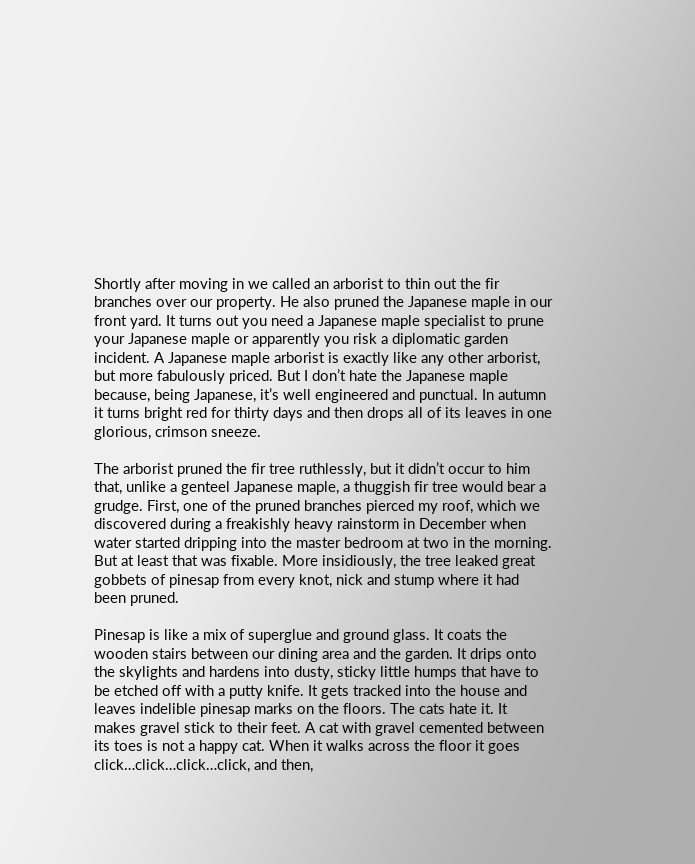Shortly after moving in we called an arborist to thin out the fir branches over our property. He also pruned the Japanese maple in our front yard. It turns out you need a Japanese maple specialist to prune your Japanese maple or apparently you risk a diplomatic garden incident. A Japanese maple arborist is exactly like any other arborist, but more fabulously priced. But I don’t hate the Japanese maple because, being Japanese, it’s well engineered and punctual. In autumn it turns bright red for thirty days and then drops all of its leaves in one glorious, crimson sneeze.

The arborist pruned the fir tree ruthlessly, but it didn’t occur to him that, unlike a genteel Japanese maple, a thuggish fir tree would bear a grudge. First, one of the pruned branches pierced my roof, which we discovered during a freakishly heavy rainstorm in December when water started dripping into the master bedroom at two in the morning. But at least that was fixable. More insidiously, the tree leaked great gobbets of pinesap from every knot, nick and stump where it had been pruned.

Pinesap is like a mix of superglue and ground glass. It coats the wooden stairs between our dining area and the garden. It drips onto the skylights and hardens into dusty, sticky little humps that have to be etched off with a putty knife. It gets tracked into the house and leaves indelible pinesap marks on the floors. The cats hate it. It makes gravel stick to their feet. A cat with gravel cemented between its toes is not a happy cat. When it walks across the floor it goes click…click…click…click, and then,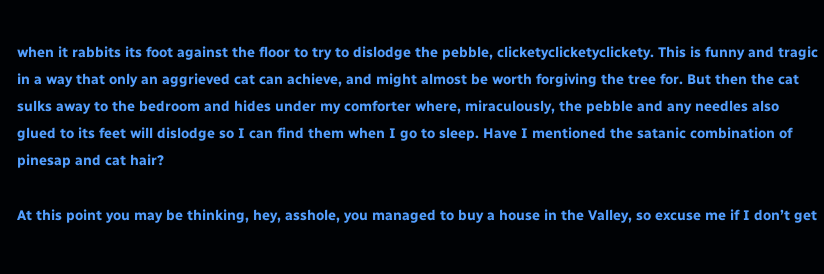when it rabbits its foot against the floor to try to dislodge the pebble, clicketyclicketyclickety. This is funny and tragic in a way that only an aggrieved cat can achieve, and might almost be worth forgiving the tree for. But then the cat sulks away to the bedroom and hides under my comforter where, miraculously, the pebble and any needles also glued to its feet will dislodge so I can find them when I go to sleep. Have I mentioned the satanic combination of pinesap and cat hair?

At this point you may be thinking, hey, asshole, you managed to buy a house in the Valley, so excuse me if I don’t get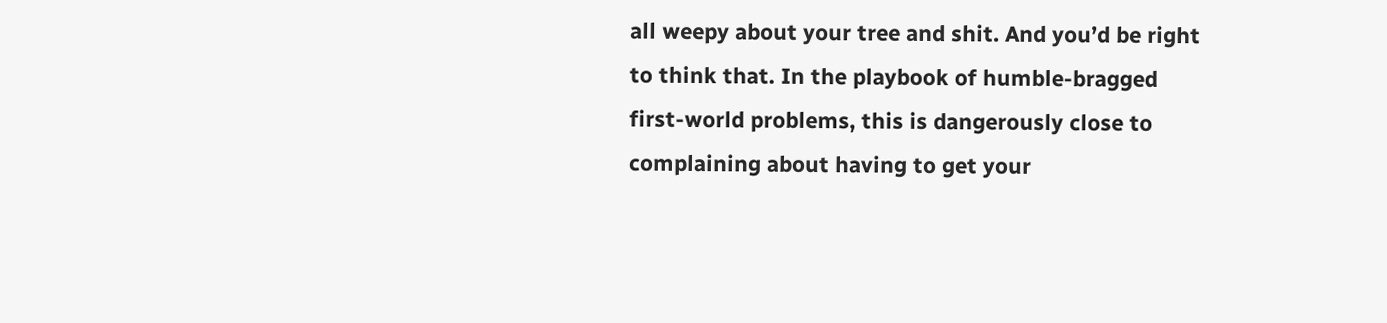all weepy about your tree and shit. And you’d be right to think that. In the playbook of humble-bragged first-world problems, this is dangerously close to complaining about having to get your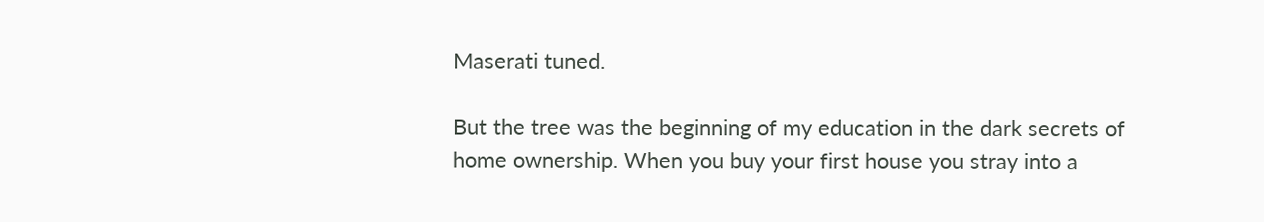Maserati tuned.

But the tree was the beginning of my education in the dark secrets of home ownership. When you buy your first house you stray into a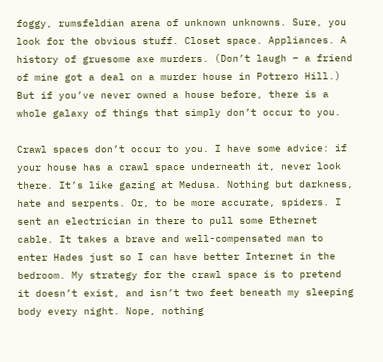foggy, rumsfeldian arena of unknown unknowns. Sure, you look for the obvious stuff. Closet space. Appliances. A history of gruesome axe murders. (Don’t laugh – a friend of mine got a deal on a murder house in Potrero Hill.) But if you’ve never owned a house before, there is a whole galaxy of things that simply don’t occur to you.

Crawl spaces don’t occur to you. I have some advice: if your house has a crawl space underneath it, never look there. It’s like gazing at Medusa. Nothing but darkness, hate and serpents. Or, to be more accurate, spiders. I sent an electrician in there to pull some Ethernet cable. It takes a brave and well-compensated man to enter Hades just so I can have better Internet in the bedroom. My strategy for the crawl space is to pretend it doesn’t exist, and isn’t two feet beneath my sleeping body every night. Nope, nothing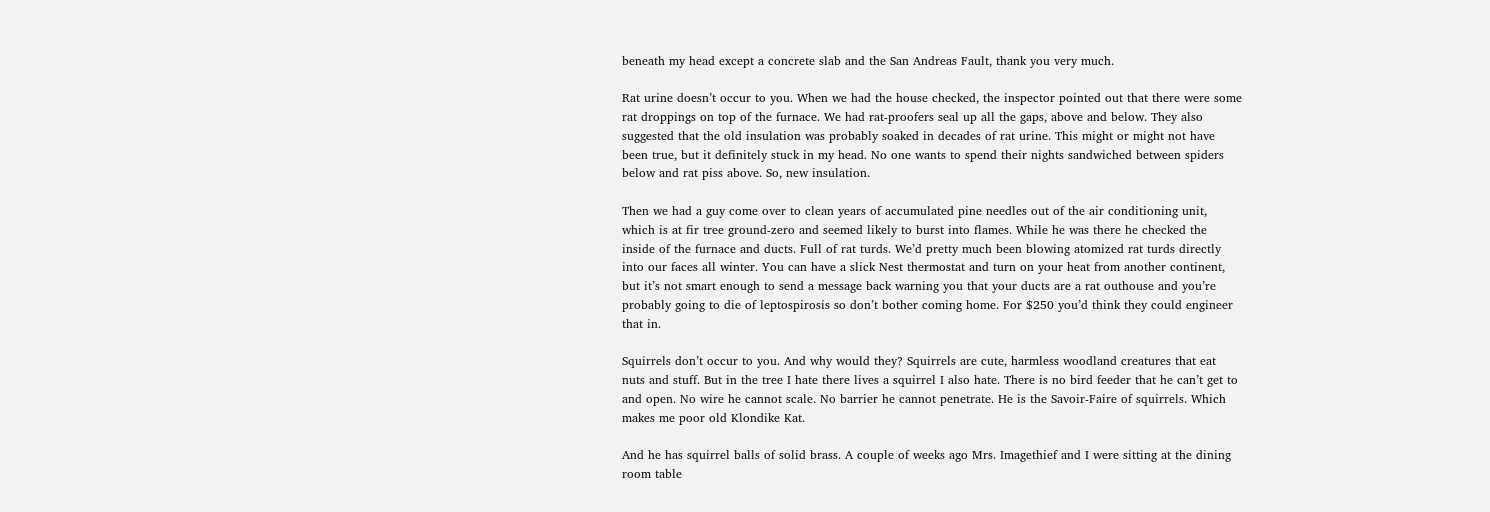beneath my head except a concrete slab and the San Andreas Fault, thank you very much.

Rat urine doesn’t occur to you. When we had the house checked, the inspector pointed out that there were some rat droppings on top of the furnace. We had rat-proofers seal up all the gaps, above and below. They also suggested that the old insulation was probably soaked in decades of rat urine. This might or might not have been true, but it definitely stuck in my head. No one wants to spend their nights sandwiched between spiders below and rat piss above. So, new insulation.

Then we had a guy come over to clean years of accumulated pine needles out of the air conditioning unit, which is at fir tree ground-zero and seemed likely to burst into flames. While he was there he checked the inside of the furnace and ducts. Full of rat turds. We’d pretty much been blowing atomized rat turds directly into our faces all winter. You can have a slick Nest thermostat and turn on your heat from another continent, but it’s not smart enough to send a message back warning you that your ducts are a rat outhouse and you’re probably going to die of leptospirosis so don’t bother coming home. For $250 you’d think they could engineer that in.

Squirrels don’t occur to you. And why would they? Squirrels are cute, harmless woodland creatures that eat nuts and stuff. But in the tree I hate there lives a squirrel I also hate. There is no bird feeder that he can’t get to and open. No wire he cannot scale. No barrier he cannot penetrate. He is the Savoir-Faire of squirrels. Which makes me poor old Klondike Kat.

And he has squirrel balls of solid brass. A couple of weeks ago Mrs. Imagethief and I were sitting at the dining room table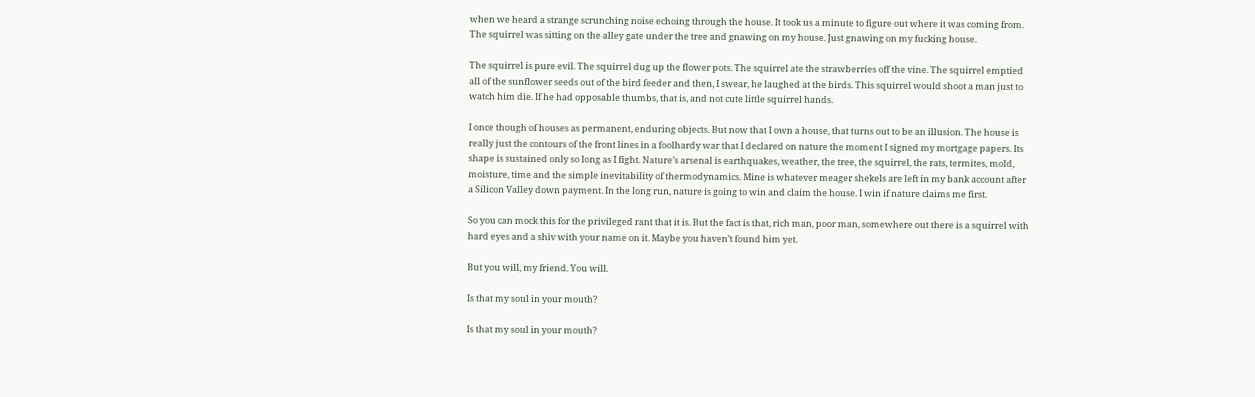when we heard a strange scrunching noise echoing through the house. It took us a minute to figure out where it was coming from. The squirrel was sitting on the alley gate under the tree and gnawing on my house. Just gnawing on my fucking house.

The squirrel is pure evil. The squirrel dug up the flower pots. The squirrel ate the strawberries off the vine. The squirrel emptied all of the sunflower seeds out of the bird feeder and then, I swear, he laughed at the birds. This squirrel would shoot a man just to watch him die. If he had opposable thumbs, that is, and not cute little squirrel hands.

I once though of houses as permanent, enduring objects. But now that I own a house, that turns out to be an illusion. The house is really just the contours of the front lines in a foolhardy war that I declared on nature the moment I signed my mortgage papers. Its shape is sustained only so long as I fight. Nature’s arsenal is earthquakes, weather, the tree, the squirrel, the rats, termites, mold, moisture, time and the simple inevitability of thermodynamics. Mine is whatever meager shekels are left in my bank account after a Silicon Valley down payment. In the long run, nature is going to win and claim the house. I win if nature claims me first.

So you can mock this for the privileged rant that it is. But the fact is that, rich man, poor man, somewhere out there is a squirrel with hard eyes and a shiv with your name on it. Maybe you haven’t found him yet.

But you will, my friend. You will.

Is that my soul in your mouth?

Is that my soul in your mouth?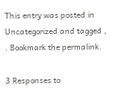This entry was posted in Uncategorized and tagged , . Bookmark the permalink.

3 Responses to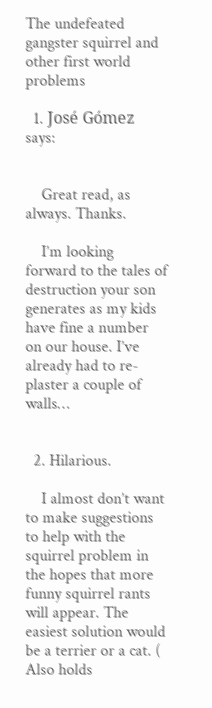The undefeated gangster squirrel and other first world problems

  1. José Gómez says:


    Great read, as always. Thanks.

    I’m looking forward to the tales of destruction your son generates as my kids have fine a number on our house. I’ve already had to re-plaster a couple of walls…


  2. Hilarious.

    I almost don’t want to make suggestions to help with the squirrel problem in the hopes that more funny squirrel rants will appear. The easiest solution would be a terrier or a cat. ( Also holds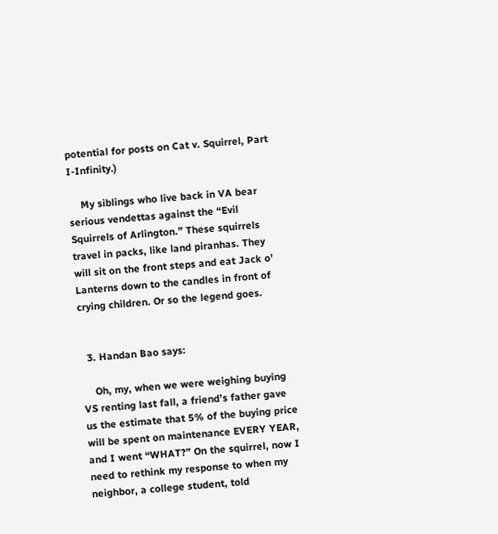potential for posts on Cat v. Squirrel, Part I-Infinity.)

    My siblings who live back in VA bear serious vendettas against the “Evil Squirrels of Arlington.” These squirrels travel in packs, like land piranhas. They will sit on the front steps and eat Jack o’ Lanterns down to the candles in front of crying children. Or so the legend goes.


  3. Handan Bao says:

    Oh, my, when we were weighing buying VS renting last fall, a friend’s father gave us the estimate that 5% of the buying price will be spent on maintenance EVERY YEAR, and I went “WHAT?” On the squirrel, now I need to rethink my response to when my neighbor, a college student, told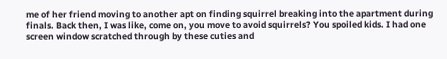me of her friend moving to another apt on finding squirrel breaking into the apartment during finals. Back then, I was like, come on, you move to avoid squirrels? You spoiled kids. I had one screen window scratched through by these cuties and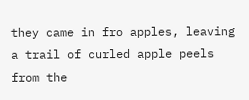they came in fro apples, leaving a trail of curled apple peels from the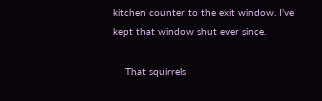kitchen counter to the exit window. I’ve kept that window shut ever since.

    That squirrels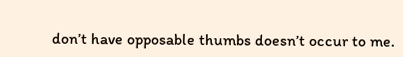don’t have opposable thumbs doesn’t occur to me.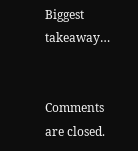Biggest takeaway…


Comments are closed.